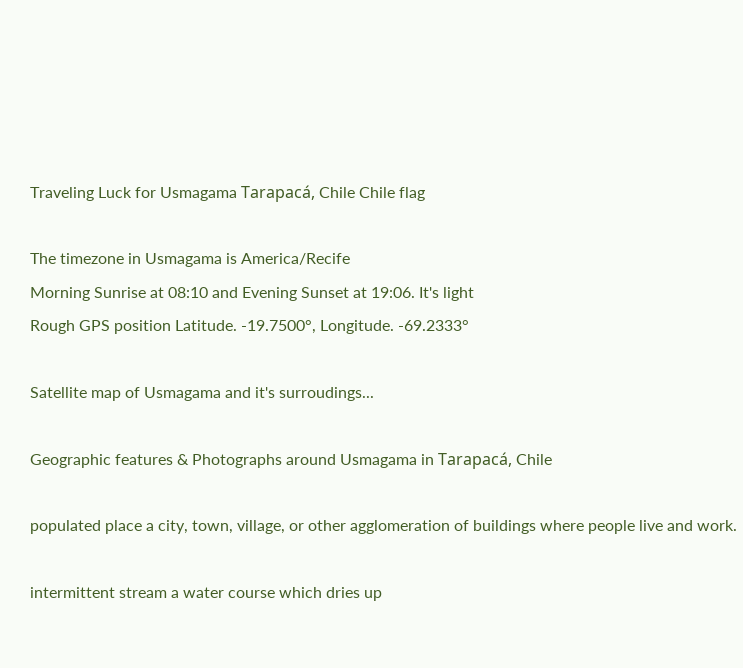Traveling Luck for Usmagama Tarapacá, Chile Chile flag

The timezone in Usmagama is America/Recife
Morning Sunrise at 08:10 and Evening Sunset at 19:06. It's light
Rough GPS position Latitude. -19.7500°, Longitude. -69.2333°

Satellite map of Usmagama and it's surroudings...

Geographic features & Photographs around Usmagama in Tarapacá, Chile

populated place a city, town, village, or other agglomeration of buildings where people live and work.

intermittent stream a water course which dries up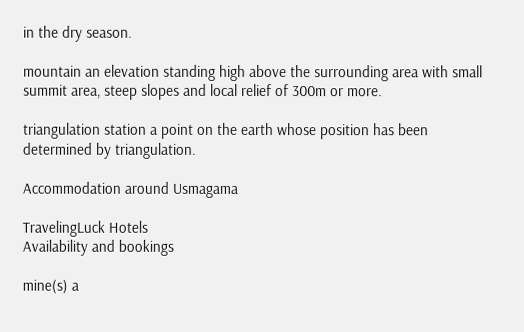in the dry season.

mountain an elevation standing high above the surrounding area with small summit area, steep slopes and local relief of 300m or more.

triangulation station a point on the earth whose position has been determined by triangulation.

Accommodation around Usmagama

TravelingLuck Hotels
Availability and bookings

mine(s) a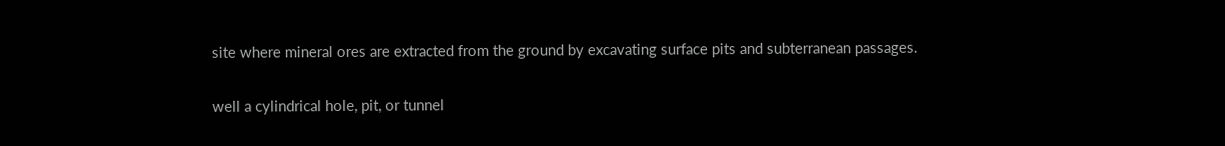site where mineral ores are extracted from the ground by excavating surface pits and subterranean passages.

well a cylindrical hole, pit, or tunnel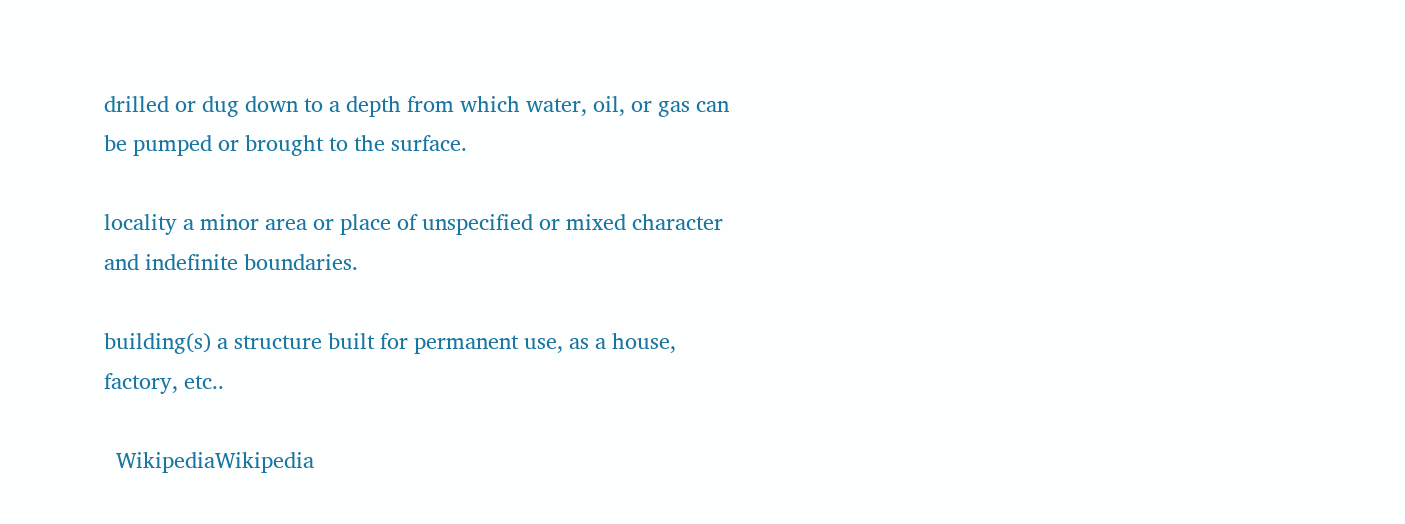drilled or dug down to a depth from which water, oil, or gas can be pumped or brought to the surface.

locality a minor area or place of unspecified or mixed character and indefinite boundaries.

building(s) a structure built for permanent use, as a house, factory, etc..

  WikipediaWikipedia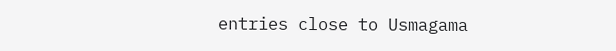entries close to Usmagama